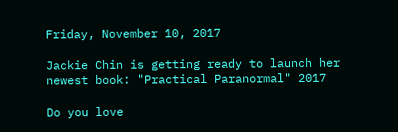Friday, November 10, 2017

Jackie Chin is getting ready to launch her newest book: "Practical Paranormal" 2017

Do you love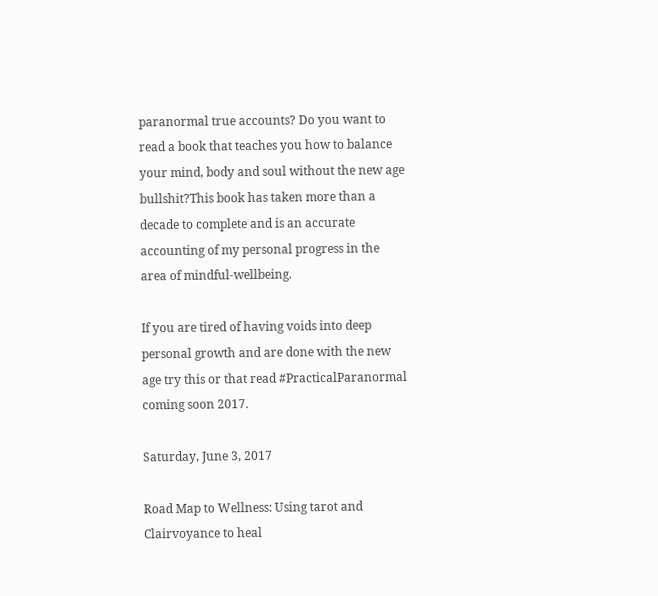paranormal true accounts? Do you want to read a book that teaches you how to balance your mind, body and soul without the new age bullshit?This book has taken more than a decade to complete and is an accurate accounting of my personal progress in the area of mindful-wellbeing.

If you are tired of having voids into deep personal growth and are done with the new age try this or that read #PracticalParanormal coming soon 2017.

Saturday, June 3, 2017

Road Map to Wellness: Using tarot and Clairvoyance to heal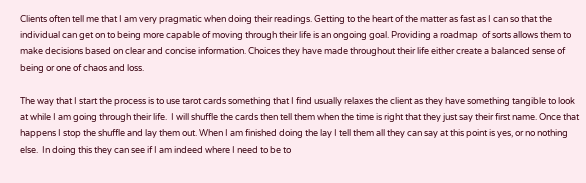Clients often tell me that I am very pragmatic when doing their readings. Getting to the heart of the matter as fast as I can so that the individual can get on to being more capable of moving through their life is an ongoing goal. Providing a roadmap  of sorts allows them to make decisions based on clear and concise information. Choices they have made throughout their life either create a balanced sense of being or one of chaos and loss.

The way that I start the process is to use tarot cards something that I find usually relaxes the client as they have something tangible to look at while I am going through their life.  I will shuffle the cards then tell them when the time is right that they just say their first name. Once that happens I stop the shuffle and lay them out. When I am finished doing the lay I tell them all they can say at this point is yes, or no nothing else.  In doing this they can see if I am indeed where I need to be to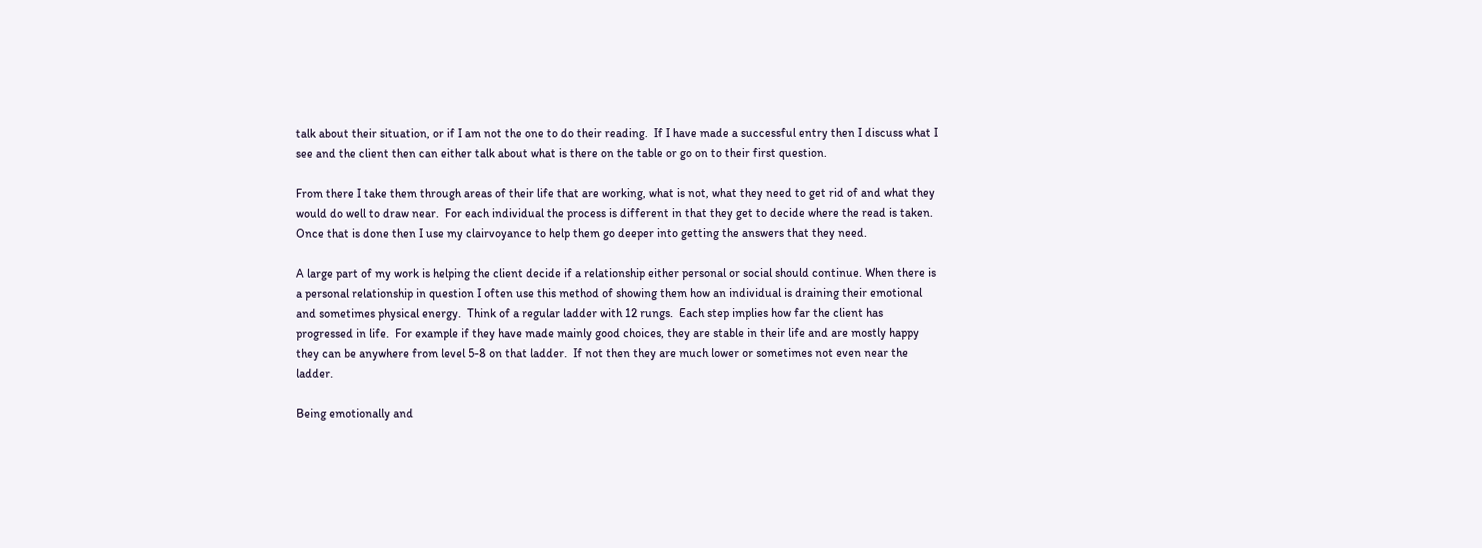talk about their situation, or if I am not the one to do their reading.  If I have made a successful entry then I discuss what I see and the client then can either talk about what is there on the table or go on to their first question.

From there I take them through areas of their life that are working, what is not, what they need to get rid of and what they would do well to draw near.  For each individual the process is different in that they get to decide where the read is taken.  Once that is done then I use my clairvoyance to help them go deeper into getting the answers that they need.

A large part of my work is helping the client decide if a relationship either personal or social should continue. When there is a personal relationship in question I often use this method of showing them how an individual is draining their emotional and sometimes physical energy.  Think of a regular ladder with 12 rungs.  Each step implies how far the client has progressed in life.  For example if they have made mainly good choices, they are stable in their life and are mostly happy they can be anywhere from level 5-8 on that ladder.  If not then they are much lower or sometimes not even near the ladder.

Being emotionally and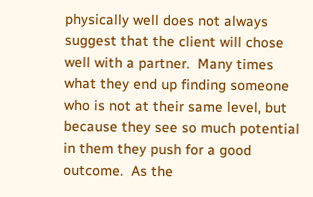physically well does not always suggest that the client will chose well with a partner.  Many times what they end up finding someone who is not at their same level, but because they see so much potential in them they push for a good outcome.  As the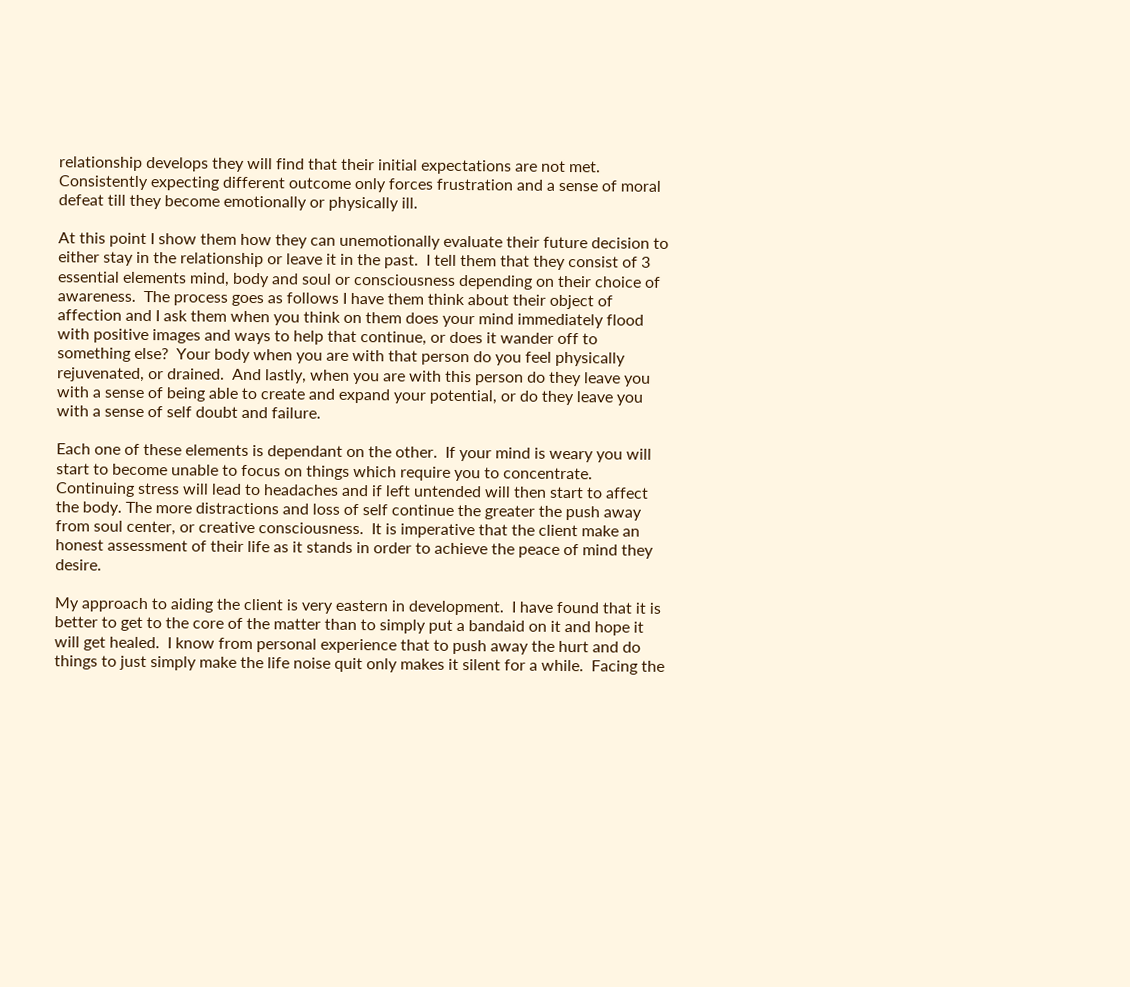relationship develops they will find that their initial expectations are not met. Consistently expecting different outcome only forces frustration and a sense of moral defeat till they become emotionally or physically ill.

At this point I show them how they can unemotionally evaluate their future decision to either stay in the relationship or leave it in the past.  I tell them that they consist of 3 essential elements mind, body and soul or consciousness depending on their choice of awareness.  The process goes as follows I have them think about their object of affection and I ask them when you think on them does your mind immediately flood with positive images and ways to help that continue, or does it wander off to something else?  Your body when you are with that person do you feel physically rejuvenated, or drained.  And lastly, when you are with this person do they leave you with a sense of being able to create and expand your potential, or do they leave you with a sense of self doubt and failure.

Each one of these elements is dependant on the other.  If your mind is weary you will start to become unable to focus on things which require you to concentrate.  Continuing stress will lead to headaches and if left untended will then start to affect the body. The more distractions and loss of self continue the greater the push away from soul center, or creative consciousness.  It is imperative that the client make an honest assessment of their life as it stands in order to achieve the peace of mind they desire.

My approach to aiding the client is very eastern in development.  I have found that it is better to get to the core of the matter than to simply put a bandaid on it and hope it will get healed.  I know from personal experience that to push away the hurt and do things to just simply make the life noise quit only makes it silent for a while.  Facing the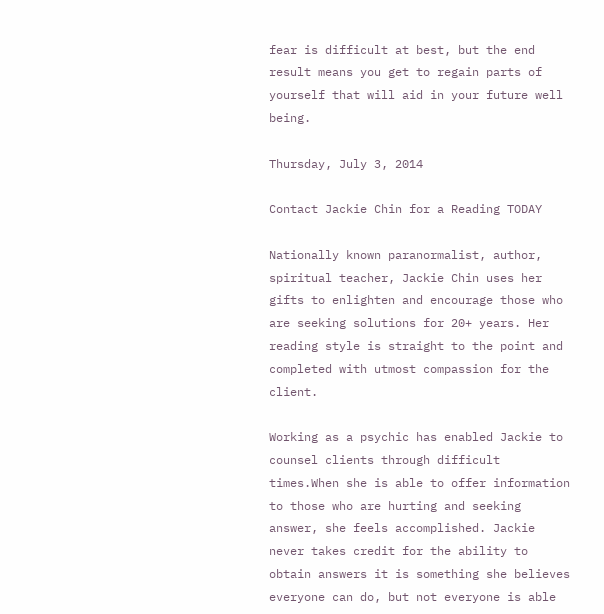fear is difficult at best, but the end result means you get to regain parts of yourself that will aid in your future well being.

Thursday, July 3, 2014

Contact Jackie Chin for a Reading TODAY

Nationally known paranormalist, author, spiritual teacher, Jackie Chin uses her gifts to enlighten and encourage those who are seeking solutions for 20+ years. Her reading style is straight to the point and completed with utmost compassion for the client.

Working as a psychic has enabled Jackie to counsel clients through difficult times.When she is able to offer information to those who are hurting and seeking answer, she feels accomplished. Jackie never takes credit for the ability to obtain answers it is something she believes everyone can do, but not everyone is able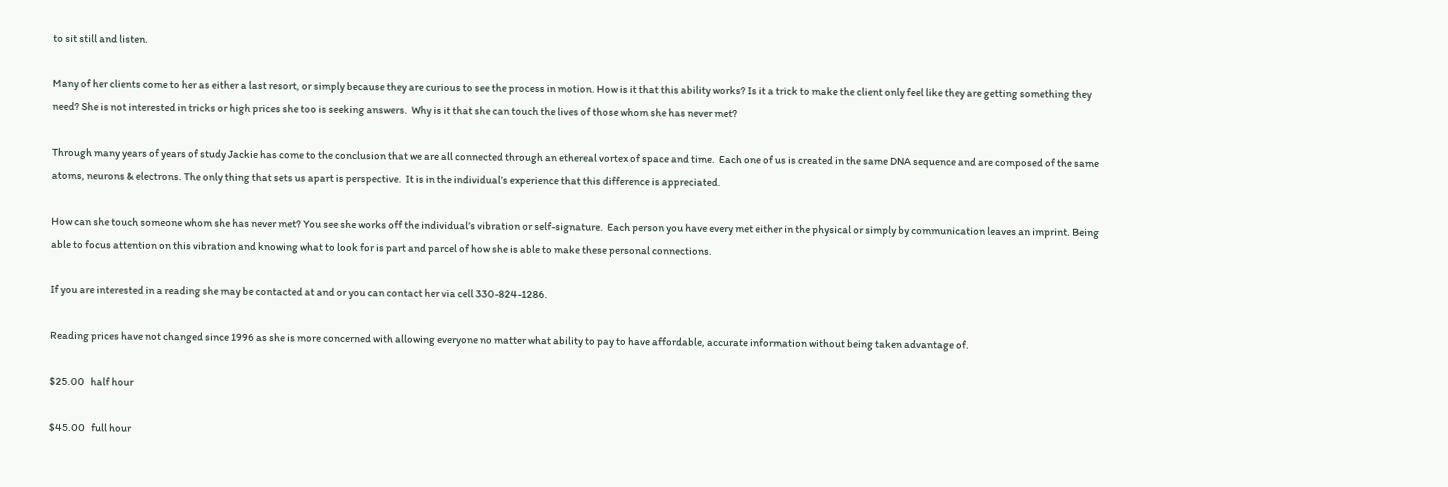to sit still and listen.

Many of her clients come to her as either a last resort, or simply because they are curious to see the process in motion. How is it that this ability works? Is it a trick to make the client only feel like they are getting something they need? She is not interested in tricks or high prices she too is seeking answers.  Why is it that she can touch the lives of those whom she has never met?

Through many years of years of study Jackie has come to the conclusion that we are all connected through an ethereal vortex of space and time.  Each one of us is created in the same DNA sequence and are composed of the same atoms, neurons & electrons. The only thing that sets us apart is perspective.  It is in the individual’s experience that this difference is appreciated.

How can she touch someone whom she has never met? You see she works off the individual’s vibration or self-signature.  Each person you have every met either in the physical or simply by communication leaves an imprint. Being able to focus attention on this vibration and knowing what to look for is part and parcel of how she is able to make these personal connections.

If you are interested in a reading she may be contacted at and or you can contact her via cell 330-824-1286.

Reading prices have not changed since 1996 as she is more concerned with allowing everyone no matter what ability to pay to have affordable, accurate information without being taken advantage of.

$25.00   half hour

$45.00   full hour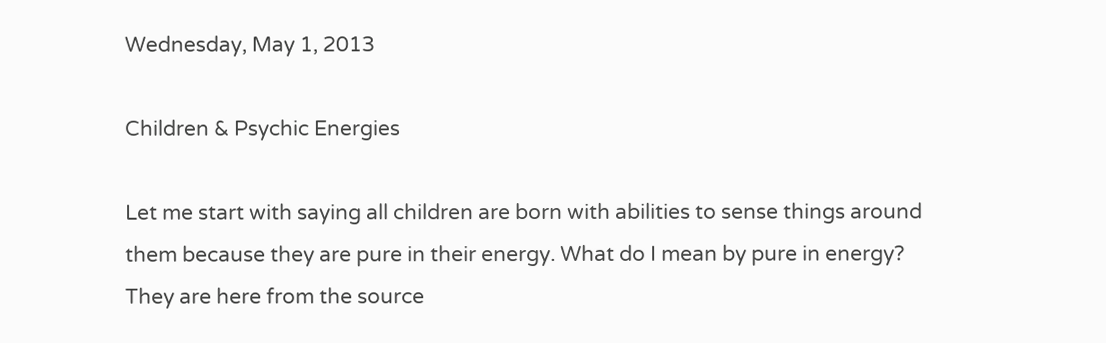Wednesday, May 1, 2013

Children & Psychic Energies

Let me start with saying all children are born with abilities to sense things around them because they are pure in their energy. What do I mean by pure in energy? They are here from the source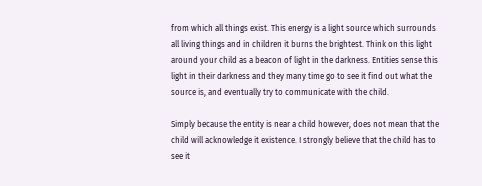from which all things exist. This energy is a light source which surrounds all living things and in children it burns the brightest. Think on this light around your child as a beacon of light in the darkness. Entities sense this light in their darkness and they many time go to see it find out what the source is, and eventually try to communicate with the child.

Simply because the entity is near a child however, does not mean that the child will acknowledge it existence. I strongly believe that the child has to see it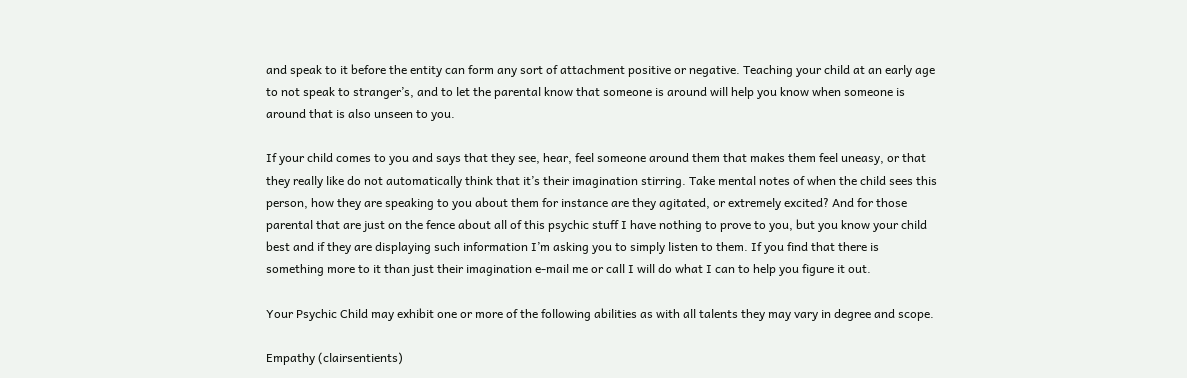and speak to it before the entity can form any sort of attachment positive or negative. Teaching your child at an early age to not speak to stranger’s, and to let the parental know that someone is around will help you know when someone is around that is also unseen to you.

If your child comes to you and says that they see, hear, feel someone around them that makes them feel uneasy, or that they really like do not automatically think that it’s their imagination stirring. Take mental notes of when the child sees this person, how they are speaking to you about them for instance are they agitated, or extremely excited? And for those parental that are just on the fence about all of this psychic stuff I have nothing to prove to you, but you know your child best and if they are displaying such information I’m asking you to simply listen to them. If you find that there is something more to it than just their imagination e-mail me or call I will do what I can to help you figure it out.

Your Psychic Child may exhibit one or more of the following abilities as with all talents they may vary in degree and scope.

Empathy (clairsentients)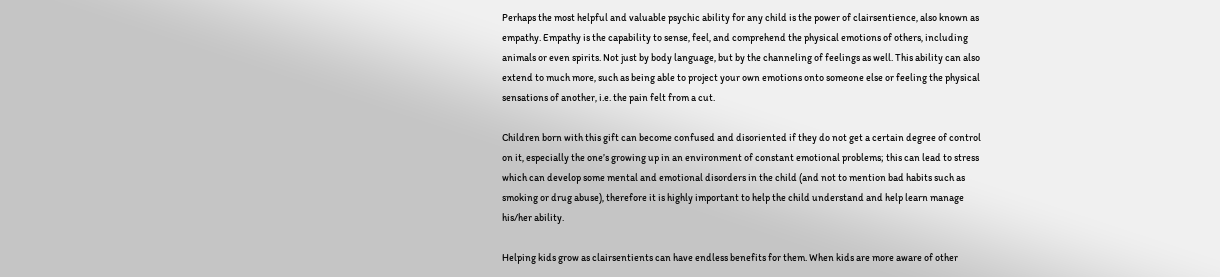Perhaps the most helpful and valuable psychic ability for any child is the power of clairsentience, also known as empathy. Empathy is the capability to sense, feel, and comprehend the physical emotions of others, including animals or even spirits. Not just by body language, but by the channeling of feelings as well. This ability can also extend to much more, such as being able to project your own emotions onto someone else or feeling the physical sensations of another, i.e. the pain felt from a cut.

Children born with this gift can become confused and disoriented if they do not get a certain degree of control on it, especially the one’s growing up in an environment of constant emotional problems; this can lead to stress which can develop some mental and emotional disorders in the child (and not to mention bad habits such as smoking or drug abuse), therefore it is highly important to help the child understand and help learn manage his/her ability.

Helping kids grow as clairsentients can have endless benefits for them. When kids are more aware of other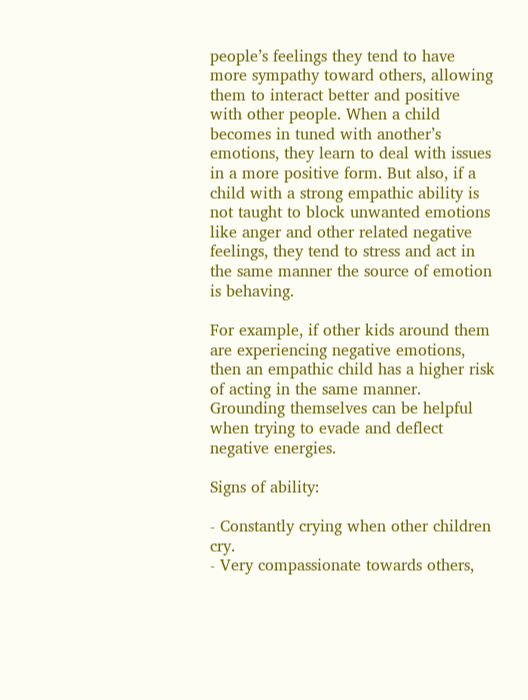people’s feelings they tend to have more sympathy toward others, allowing them to interact better and positive with other people. When a child becomes in tuned with another’s emotions, they learn to deal with issues in a more positive form. But also, if a child with a strong empathic ability is not taught to block unwanted emotions like anger and other related negative feelings, they tend to stress and act in the same manner the source of emotion is behaving.

For example, if other kids around them are experiencing negative emotions, then an empathic child has a higher risk of acting in the same manner. Grounding themselves can be helpful when trying to evade and deflect negative energies.

Signs of ability:

- Constantly crying when other children cry.
- Very compassionate towards others,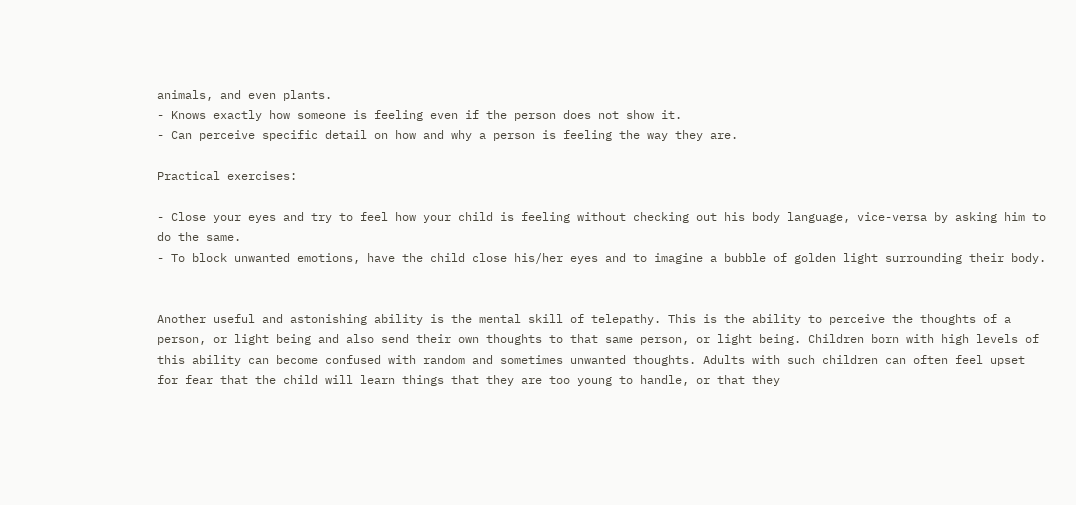animals, and even plants.
- Knows exactly how someone is feeling even if the person does not show it.
- Can perceive specific detail on how and why a person is feeling the way they are.

Practical exercises:

- Close your eyes and try to feel how your child is feeling without checking out his body language, vice-versa by asking him to do the same.
- To block unwanted emotions, have the child close his/her eyes and to imagine a bubble of golden light surrounding their body.


Another useful and astonishing ability is the mental skill of telepathy. This is the ability to perceive the thoughts of a person, or light being and also send their own thoughts to that same person, or light being. Children born with high levels of this ability can become confused with random and sometimes unwanted thoughts. Adults with such children can often feel upset for fear that the child will learn things that they are too young to handle, or that they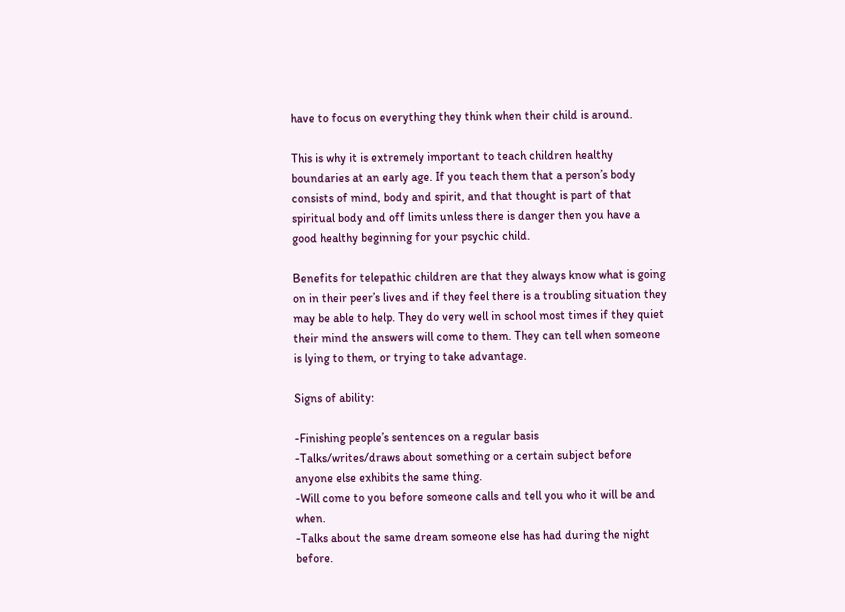have to focus on everything they think when their child is around.

This is why it is extremely important to teach children healthy boundaries at an early age. If you teach them that a person’s body consists of mind, body and spirit, and that thought is part of that spiritual body and off limits unless there is danger then you have a good healthy beginning for your psychic child.

Benefits for telepathic children are that they always know what is going on in their peer’s lives and if they feel there is a troubling situation they may be able to help. They do very well in school most times if they quiet their mind the answers will come to them. They can tell when someone is lying to them, or trying to take advantage.

Signs of ability:

-Finishing people’s sentences on a regular basis
-Talks/writes/draws about something or a certain subject before anyone else exhibits the same thing.
-Will come to you before someone calls and tell you who it will be and when.
-Talks about the same dream someone else has had during the night before.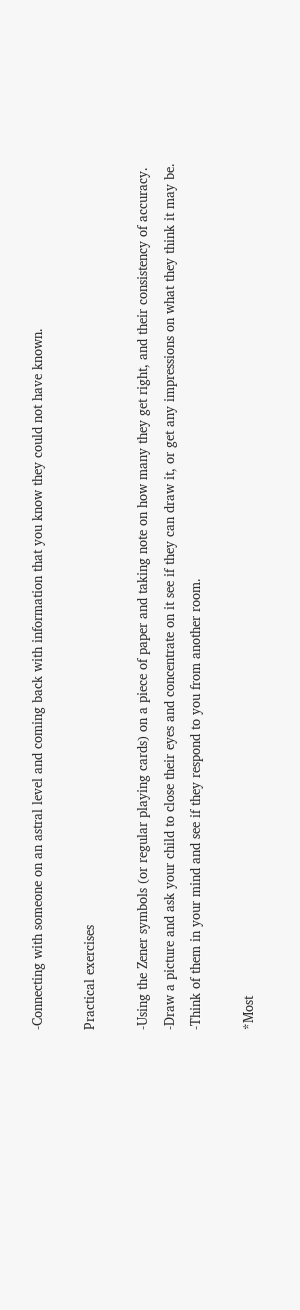-Connecting with someone on an astral level and coming back with information that you know they could not have known.

Practical exercises

-Using the Zener symbols (or regular playing cards) on a piece of paper and taking note on how many they get right, and their consistency of accuracy.
-Draw a picture and ask your child to close their eyes and concentrate on it see if they can draw it, or get any impressions on what they think it may be.
-Think of them in your mind and see if they respond to you from another room.

*Most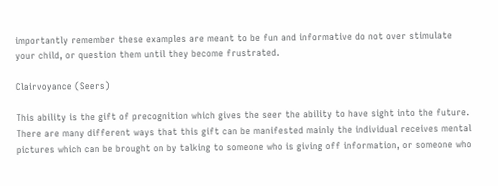importantly remember these examples are meant to be fun and informative do not over stimulate your child, or question them until they become frustrated.

Clairvoyance (Seers)

This ability is the gift of precognition which gives the seer the ability to have sight into the future. There are many different ways that this gift can be manifested mainly the individual receives mental pictures which can be brought on by talking to someone who is giving off information, or someone who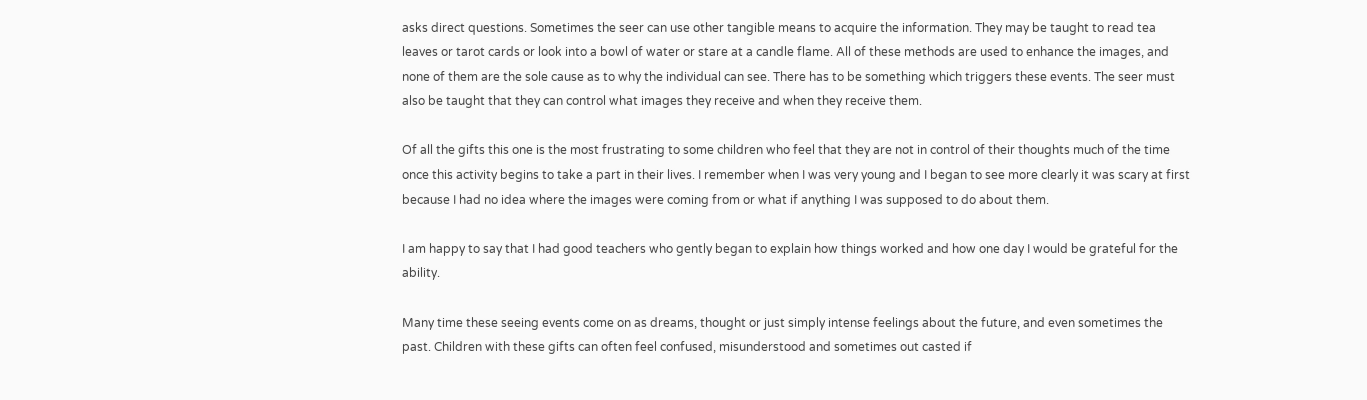asks direct questions. Sometimes the seer can use other tangible means to acquire the information. They may be taught to read tea leaves or tarot cards or look into a bowl of water or stare at a candle flame. All of these methods are used to enhance the images, and none of them are the sole cause as to why the individual can see. There has to be something which triggers these events. The seer must also be taught that they can control what images they receive and when they receive them.

Of all the gifts this one is the most frustrating to some children who feel that they are not in control of their thoughts much of the time once this activity begins to take a part in their lives. I remember when I was very young and I began to see more clearly it was scary at first because I had no idea where the images were coming from or what if anything I was supposed to do about them.

I am happy to say that I had good teachers who gently began to explain how things worked and how one day I would be grateful for the ability.

Many time these seeing events come on as dreams, thought or just simply intense feelings about the future, and even sometimes the past. Children with these gifts can often feel confused, misunderstood and sometimes out casted if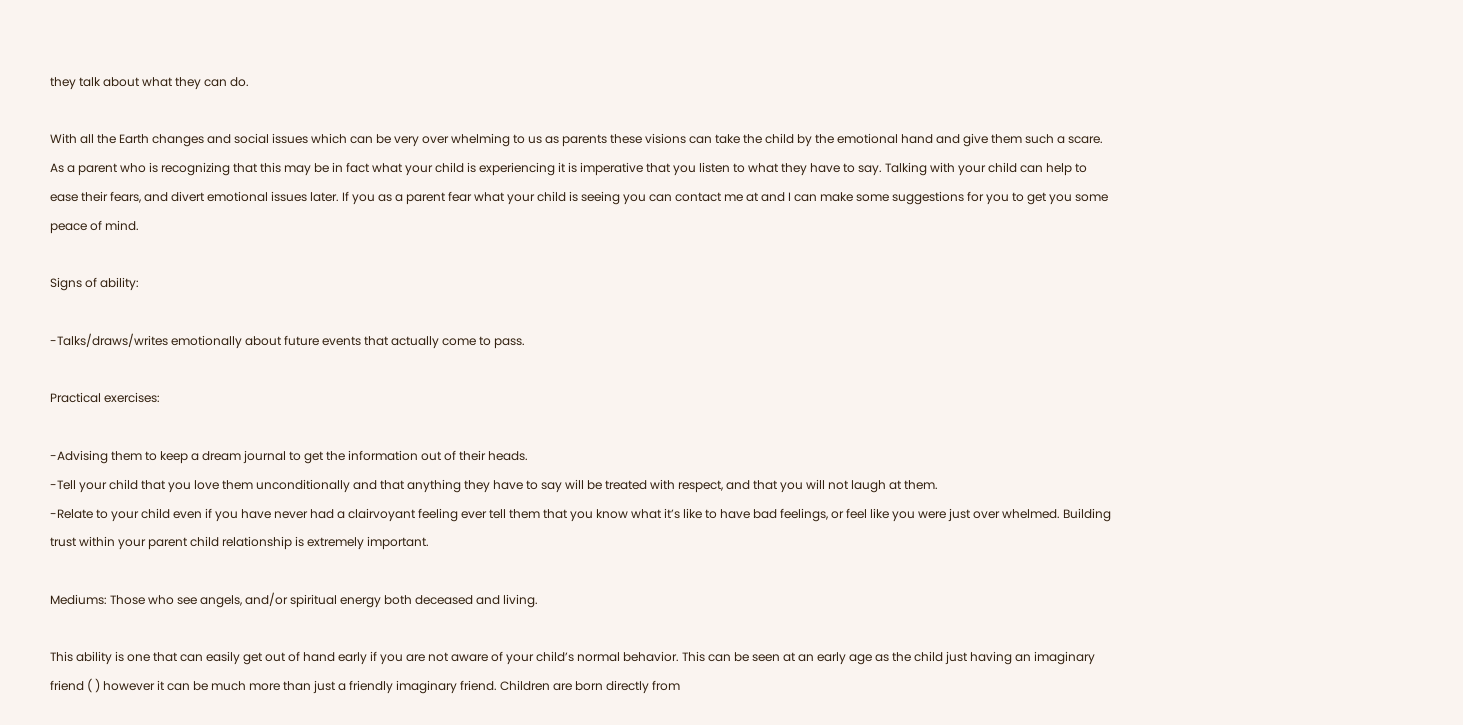they talk about what they can do.

With all the Earth changes and social issues which can be very over whelming to us as parents these visions can take the child by the emotional hand and give them such a scare. As a parent who is recognizing that this may be in fact what your child is experiencing it is imperative that you listen to what they have to say. Talking with your child can help to ease their fears, and divert emotional issues later. If you as a parent fear what your child is seeing you can contact me at and I can make some suggestions for you to get you some peace of mind.

Signs of ability:

-Talks/draws/writes emotionally about future events that actually come to pass.

Practical exercises:

-Advising them to keep a dream journal to get the information out of their heads.
-Tell your child that you love them unconditionally and that anything they have to say will be treated with respect, and that you will not laugh at them.
-Relate to your child even if you have never had a clairvoyant feeling ever tell them that you know what it’s like to have bad feelings, or feel like you were just over whelmed. Building trust within your parent child relationship is extremely important.

Mediums: Those who see angels, and/or spiritual energy both deceased and living.

This ability is one that can easily get out of hand early if you are not aware of your child’s normal behavior. This can be seen at an early age as the child just having an imaginary friend ( ) however it can be much more than just a friendly imaginary friend. Children are born directly from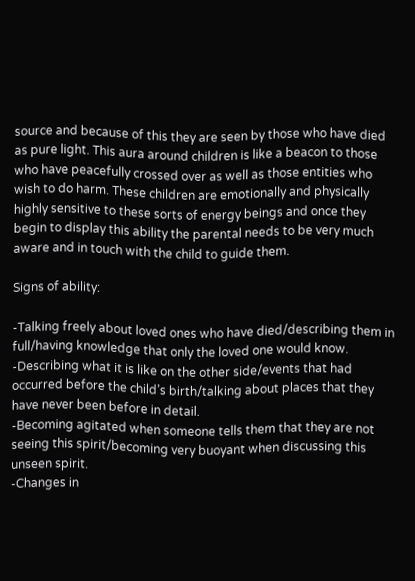source and because of this they are seen by those who have died as pure light. This aura around children is like a beacon to those who have peacefully crossed over as well as those entities who wish to do harm. These children are emotionally and physically highly sensitive to these sorts of energy beings and once they begin to display this ability the parental needs to be very much aware and in touch with the child to guide them.

Signs of ability:

-Talking freely about loved ones who have died/describing them in full/having knowledge that only the loved one would know.
-Describing what it is like on the other side/events that had occurred before the child’s birth/talking about places that they have never been before in detail.
-Becoming agitated when someone tells them that they are not seeing this spirit/becoming very buoyant when discussing this unseen spirit.
-Changes in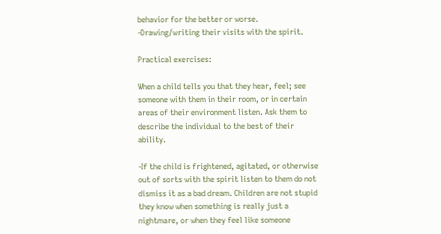behavior for the better or worse.
-Drawing/writing their visits with the spirit.

Practical exercises:

When a child tells you that they hear, feel; see someone with them in their room, or in certain areas of their environment listen. Ask them to describe the individual to the best of their ability.

-If the child is frightened, agitated, or otherwise out of sorts with the spirit listen to them do not dismiss it as a bad dream. Children are not stupid they know when something is really just a nightmare, or when they feel like someone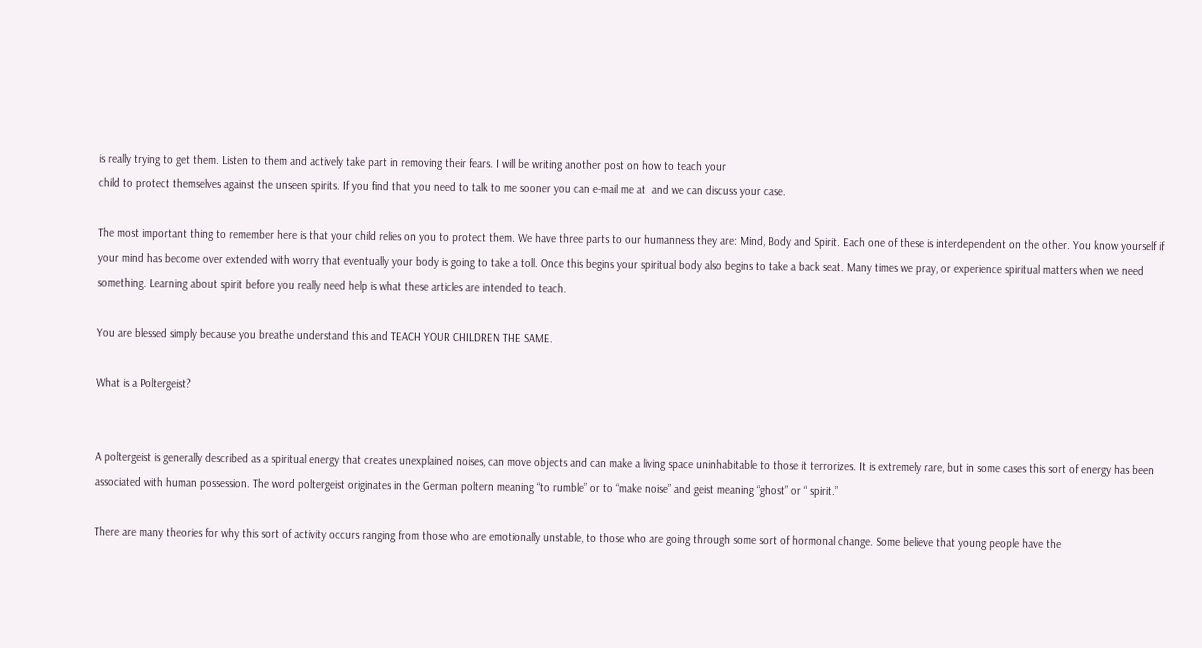is really trying to get them. Listen to them and actively take part in removing their fears. I will be writing another post on how to teach your
child to protect themselves against the unseen spirits. If you find that you need to talk to me sooner you can e-mail me at  and we can discuss your case.

The most important thing to remember here is that your child relies on you to protect them. We have three parts to our humanness they are: Mind, Body and Spirit. Each one of these is interdependent on the other. You know yourself if your mind has become over extended with worry that eventually your body is going to take a toll. Once this begins your spiritual body also begins to take a back seat. Many times we pray, or experience spiritual matters when we need something. Learning about spirit before you really need help is what these articles are intended to teach.

You are blessed simply because you breathe understand this and TEACH YOUR CHILDREN THE SAME.

What is a Poltergeist?


A poltergeist is generally described as a spiritual energy that creates unexplained noises, can move objects and can make a living space uninhabitable to those it terrorizes. It is extremely rare, but in some cases this sort of energy has been associated with human possession. The word poltergeist originates in the German poltern meaning “to rumble” or to “make noise” and geist meaning “ghost” or “ spirit.”

There are many theories for why this sort of activity occurs ranging from those who are emotionally unstable, to those who are going through some sort of hormonal change. Some believe that young people have the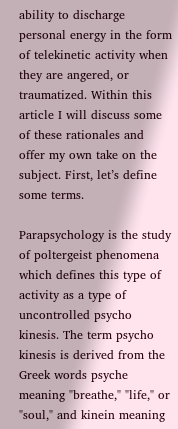ability to discharge personal energy in the form of telekinetic activity when they are angered, or traumatized. Within this article I will discuss some of these rationales and offer my own take on the subject. First, let’s define some terms.

Parapsychology is the study of poltergeist phenomena which defines this type of activity as a type of uncontrolled psycho kinesis. The term psycho kinesis is derived from the Greek words psyche meaning "breathe," "life," or "soul," and kinein meaning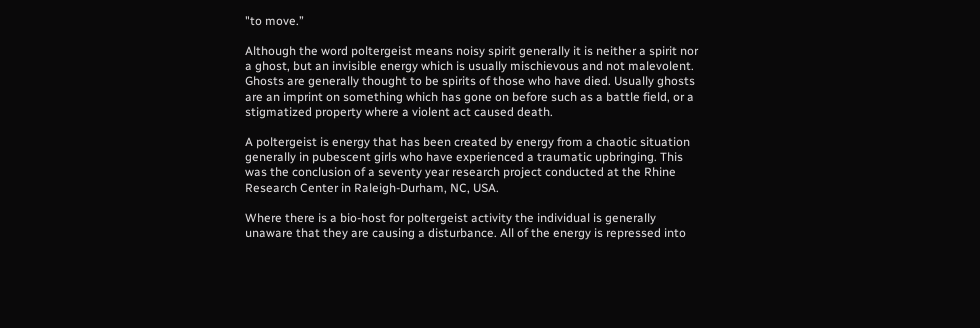"to move.”

Although the word poltergeist means noisy spirit generally it is neither a spirit nor a ghost, but an invisible energy which is usually mischievous and not malevolent. Ghosts are generally thought to be spirits of those who have died. Usually ghosts are an imprint on something which has gone on before such as a battle field, or a stigmatized property where a violent act caused death.

A poltergeist is energy that has been created by energy from a chaotic situation generally in pubescent girls who have experienced a traumatic upbringing. This was the conclusion of a seventy year research project conducted at the Rhine Research Center in Raleigh-Durham, NC, USA.

Where there is a bio-host for poltergeist activity the individual is generally unaware that they are causing a disturbance. All of the energy is repressed into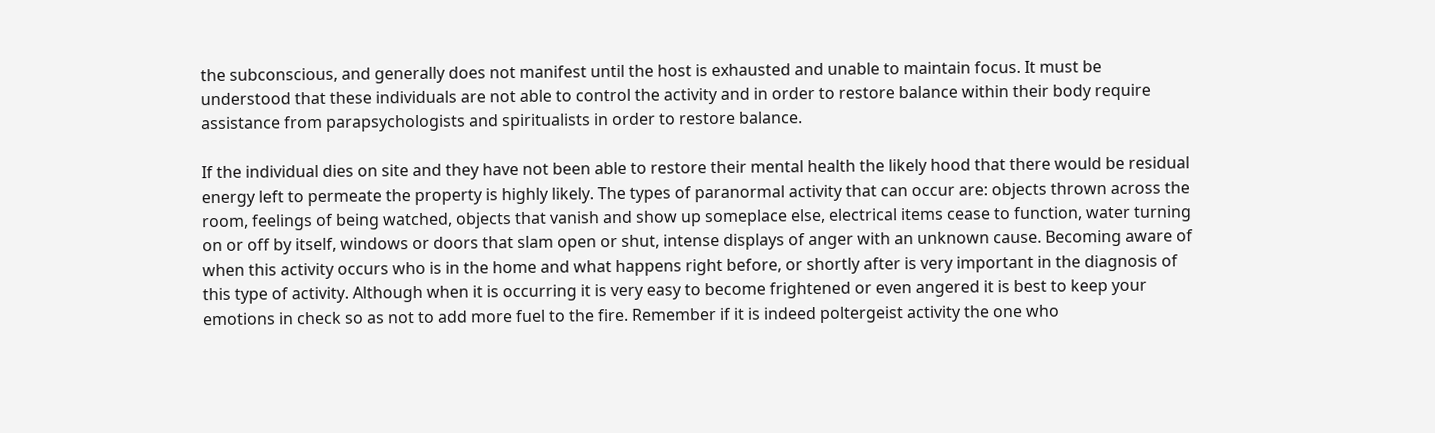the subconscious, and generally does not manifest until the host is exhausted and unable to maintain focus. It must be understood that these individuals are not able to control the activity and in order to restore balance within their body require assistance from parapsychologists and spiritualists in order to restore balance.

If the individual dies on site and they have not been able to restore their mental health the likely hood that there would be residual energy left to permeate the property is highly likely. The types of paranormal activity that can occur are: objects thrown across the room, feelings of being watched, objects that vanish and show up someplace else, electrical items cease to function, water turning on or off by itself, windows or doors that slam open or shut, intense displays of anger with an unknown cause. Becoming aware of when this activity occurs who is in the home and what happens right before, or shortly after is very important in the diagnosis of this type of activity. Although when it is occurring it is very easy to become frightened or even angered it is best to keep your emotions in check so as not to add more fuel to the fire. Remember if it is indeed poltergeist activity the one who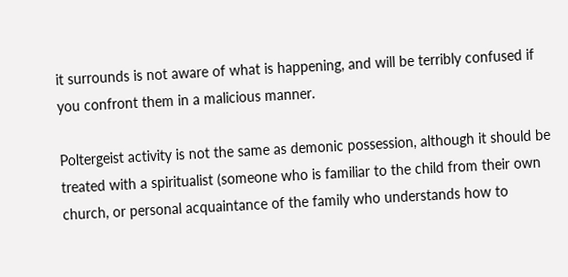it surrounds is not aware of what is happening, and will be terribly confused if you confront them in a malicious manner.

Poltergeist activity is not the same as demonic possession, although it should be treated with a spiritualist (someone who is familiar to the child from their own church, or personal acquaintance of the family who understands how to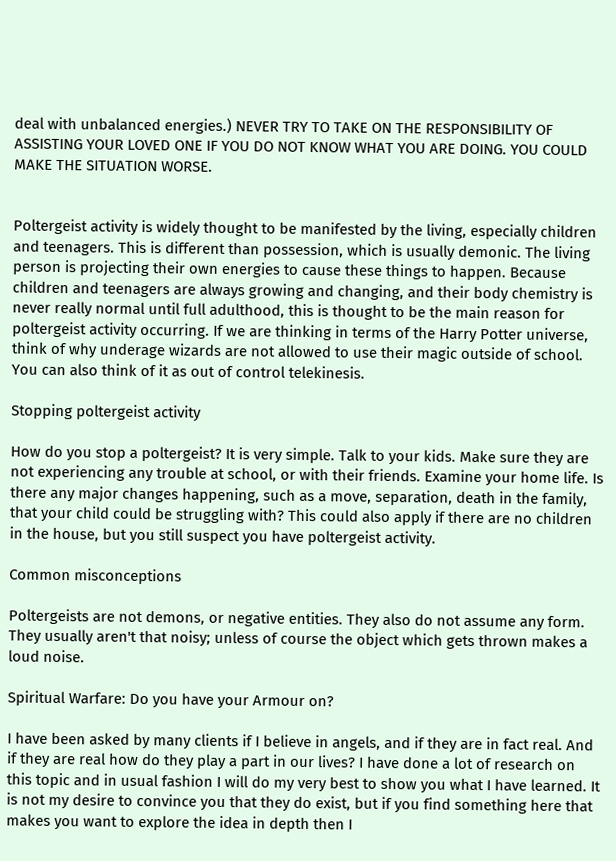deal with unbalanced energies.) NEVER TRY TO TAKE ON THE RESPONSIBILITY OF ASSISTING YOUR LOVED ONE IF YOU DO NOT KNOW WHAT YOU ARE DOING. YOU COULD MAKE THE SITUATION WORSE.


Poltergeist activity is widely thought to be manifested by the living, especially children and teenagers. This is different than possession, which is usually demonic. The living person is projecting their own energies to cause these things to happen. Because children and teenagers are always growing and changing, and their body chemistry is never really normal until full adulthood, this is thought to be the main reason for poltergeist activity occurring. If we are thinking in terms of the Harry Potter universe, think of why underage wizards are not allowed to use their magic outside of school. You can also think of it as out of control telekinesis.

Stopping poltergeist activity

How do you stop a poltergeist? It is very simple. Talk to your kids. Make sure they are not experiencing any trouble at school, or with their friends. Examine your home life. Is there any major changes happening, such as a move, separation, death in the family, that your child could be struggling with? This could also apply if there are no children in the house, but you still suspect you have poltergeist activity.

Common misconceptions

Poltergeists are not demons, or negative entities. They also do not assume any form. They usually aren't that noisy; unless of course the object which gets thrown makes a loud noise.

Spiritual Warfare: Do you have your Armour on?

I have been asked by many clients if I believe in angels, and if they are in fact real. And if they are real how do they play a part in our lives? I have done a lot of research on this topic and in usual fashion I will do my very best to show you what I have learned. It is not my desire to convince you that they do exist, but if you find something here that makes you want to explore the idea in depth then I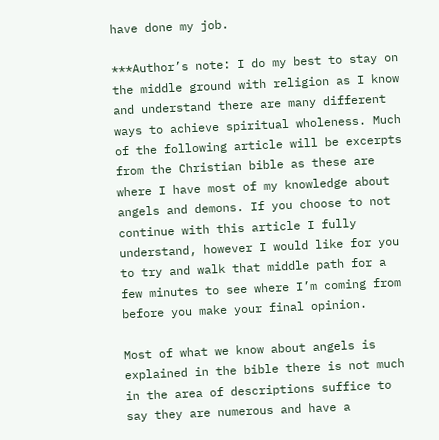have done my job.

***Author’s note: I do my best to stay on the middle ground with religion as I know and understand there are many different ways to achieve spiritual wholeness. Much of the following article will be excerpts from the Christian bible as these are where I have most of my knowledge about angels and demons. If you choose to not continue with this article I fully understand, however I would like for you to try and walk that middle path for a few minutes to see where I’m coming from before you make your final opinion.

Most of what we know about angels is explained in the bible there is not much in the area of descriptions suffice to say they are numerous and have a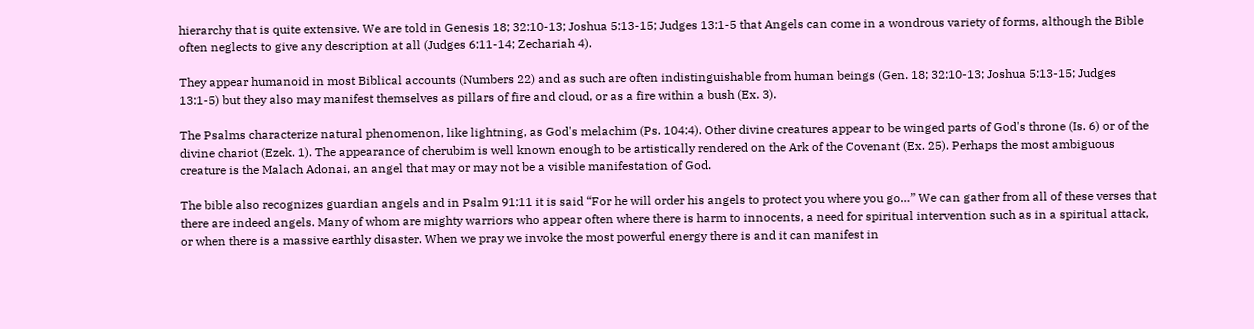hierarchy that is quite extensive. We are told in Genesis 18; 32:10-13; Joshua 5:13-15; Judges 13:1-5 that Angels can come in a wondrous variety of forms, although the Bible often neglects to give any description at all (Judges 6:11-14; Zechariah 4).

They appear humanoid in most Biblical accounts (Numbers 22) and as such are often indistinguishable from human beings (Gen. 18; 32:10-13; Joshua 5:13-15; Judges 13:1-5) but they also may manifest themselves as pillars of fire and cloud, or as a fire within a bush (Ex. 3).

The Psalms characterize natural phenomenon, like lightning, as God's melachim (Ps. 104:4). Other divine creatures appear to be winged parts of God's throne (Is. 6) or of the divine chariot (Ezek. 1). The appearance of cherubim is well known enough to be artistically rendered on the Ark of the Covenant (Ex. 25). Perhaps the most ambiguous creature is the Malach Adonai, an angel that may or may not be a visible manifestation of God.

The bible also recognizes guardian angels and in Psalm 91:11 it is said “For he will order his angels to protect you where you go…” We can gather from all of these verses that there are indeed angels. Many of whom are mighty warriors who appear often where there is harm to innocents, a need for spiritual intervention such as in a spiritual attack, or when there is a massive earthly disaster. When we pray we invoke the most powerful energy there is and it can manifest in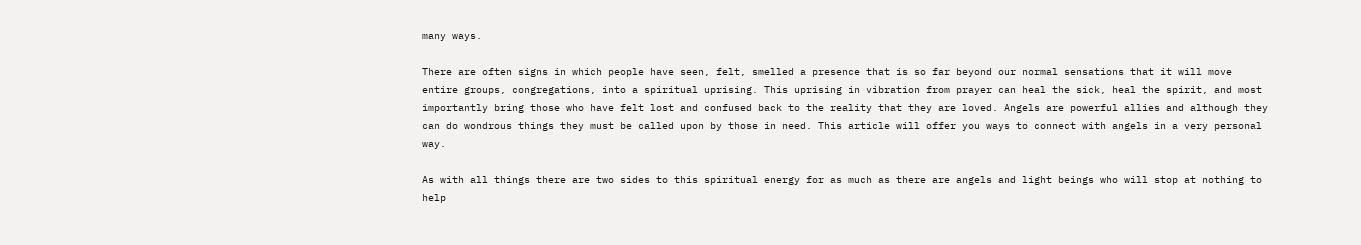many ways.

There are often signs in which people have seen, felt, smelled a presence that is so far beyond our normal sensations that it will move entire groups, congregations, into a spiritual uprising. This uprising in vibration from prayer can heal the sick, heal the spirit, and most importantly bring those who have felt lost and confused back to the reality that they are loved. Angels are powerful allies and although they can do wondrous things they must be called upon by those in need. This article will offer you ways to connect with angels in a very personal way.

As with all things there are two sides to this spiritual energy for as much as there are angels and light beings who will stop at nothing to help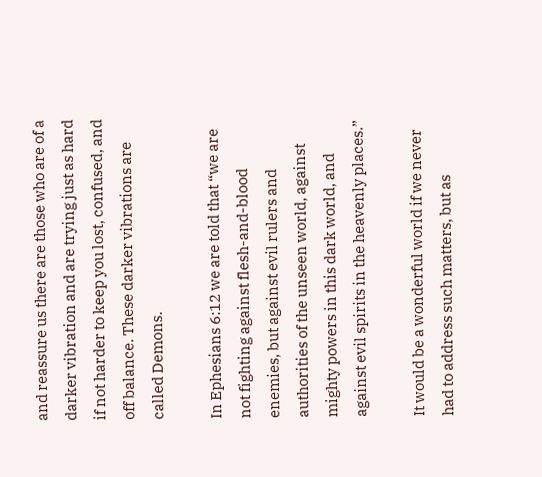and reassure us there are those who are of a darker vibration and are trying just as hard if not harder to keep you lost, confused, and off balance. These darker vibrations are called Demons.

In Ephesians 6:12 we are told that “we are not fighting against flesh-and-blood enemies, but against evil rulers and authorities of the unseen world, against mighty powers in this dark world, and against evil spirits in the heavenly places.”

It would be a wonderful world if we never had to address such matters, but as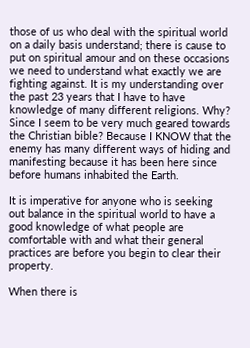those of us who deal with the spiritual world on a daily basis understand; there is cause to put on spiritual amour and on these occasions we need to understand what exactly we are fighting against. It is my understanding over the past 23 years that I have to have knowledge of many different religions. Why? Since I seem to be very much geared towards the Christian bible? Because I KNOW that the enemy has many different ways of hiding and manifesting because it has been here since before humans inhabited the Earth.

It is imperative for anyone who is seeking out balance in the spiritual world to have a good knowledge of what people are comfortable with and what their general practices are before you begin to clear their property.

When there is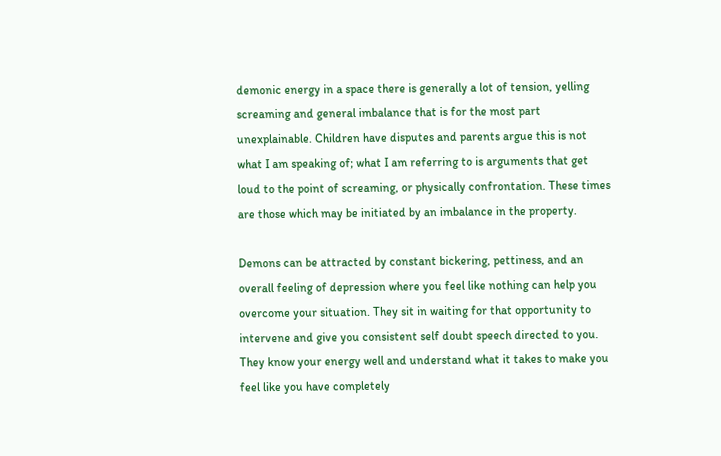demonic energy in a space there is generally a lot of tension, yelling screaming and general imbalance that is for the most part unexplainable. Children have disputes and parents argue this is not what I am speaking of; what I am referring to is arguments that get loud to the point of screaming, or physically confrontation. These times are those which may be initiated by an imbalance in the property.

Demons can be attracted by constant bickering, pettiness, and an overall feeling of depression where you feel like nothing can help you overcome your situation. They sit in waiting for that opportunity to intervene and give you consistent self doubt speech directed to you. They know your energy well and understand what it takes to make you feel like you have completely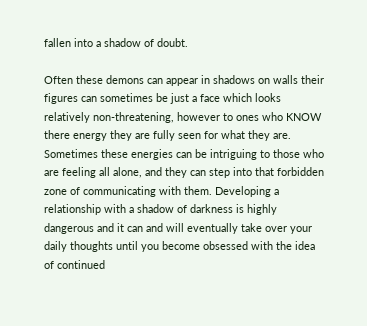fallen into a shadow of doubt.

Often these demons can appear in shadows on walls their figures can sometimes be just a face which looks relatively non-threatening, however to ones who KNOW there energy they are fully seen for what they are. Sometimes these energies can be intriguing to those who are feeling all alone, and they can step into that forbidden zone of communicating with them. Developing a relationship with a shadow of darkness is highly dangerous and it can and will eventually take over your daily thoughts until you become obsessed with the idea of continued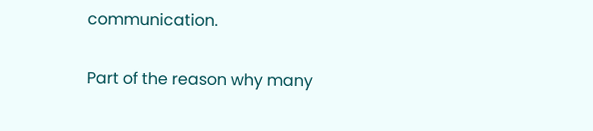communication.

Part of the reason why many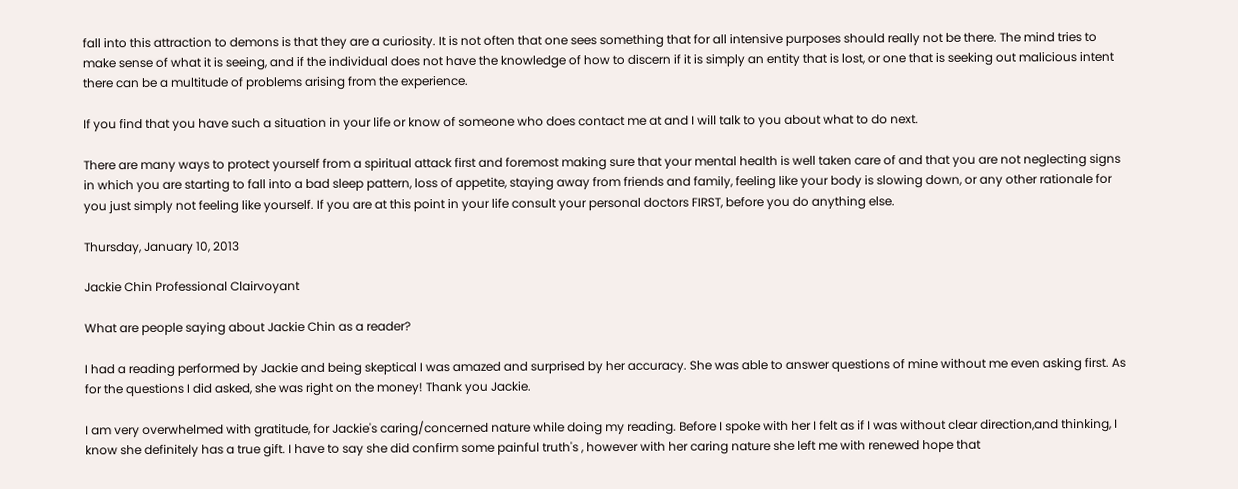fall into this attraction to demons is that they are a curiosity. It is not often that one sees something that for all intensive purposes should really not be there. The mind tries to make sense of what it is seeing, and if the individual does not have the knowledge of how to discern if it is simply an entity that is lost, or one that is seeking out malicious intent there can be a multitude of problems arising from the experience.

If you find that you have such a situation in your life or know of someone who does contact me at and I will talk to you about what to do next.

There are many ways to protect yourself from a spiritual attack first and foremost making sure that your mental health is well taken care of and that you are not neglecting signs in which you are starting to fall into a bad sleep pattern, loss of appetite, staying away from friends and family, feeling like your body is slowing down, or any other rationale for you just simply not feeling like yourself. If you are at this point in your life consult your personal doctors FIRST, before you do anything else.

Thursday, January 10, 2013

Jackie Chin Professional Clairvoyant

What are people saying about Jackie Chin as a reader?

I had a reading performed by Jackie and being skeptical I was amazed and surprised by her accuracy. She was able to answer questions of mine without me even asking first. As for the questions I did asked, she was right on the money! Thank you Jackie.

I am very overwhelmed with gratitude, for Jackie's caring/concerned nature while doing my reading. Before I spoke with her I felt as if I was without clear direction,and thinking, I know she definitely has a true gift. I have to say she did confirm some painful truth's , however with her caring nature she left me with renewed hope that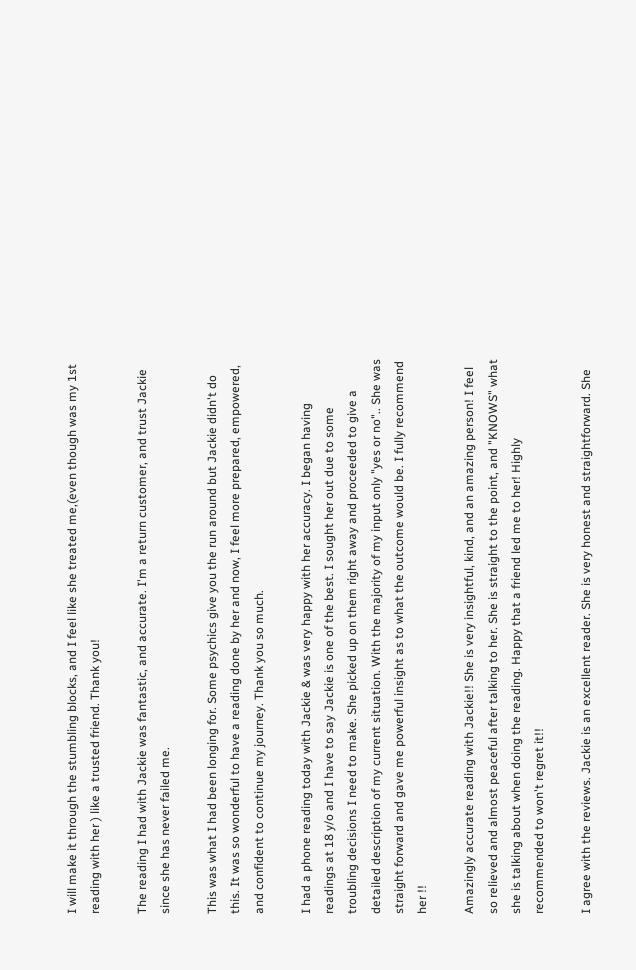I will make it through the stumbling blocks, and I feel like she treated me,(even though was my 1st reading with her ) like a trusted friend. Thank you!

The reading I had with Jackie was fantastic, and accurate. I'm a return customer, and trust Jackie since she has never failed me.

This was what I had been longing for. Some psychics give you the run around but Jackie didn't do this. It was so wonderful to have a reading done by her and now, I feel more prepared, empowered, and confident to continue my journey. Thank you so much.

I had a phone reading today with Jackie & was very happy with her accuracy. I began having readings at 18 y/o and I have to say Jackie is one of the best. I sought her out due to some troubling decisions I need to make. She picked up on them right away and proceeded to give a detailed description of my current situation. With the majority of my input only "yes or no".. She was straight forward and gave me powerful insight as to what the outcome would be. I fully recommend her !!

Amazingly accurate reading with Jackie!! She is very insightful, kind, and an amazing person! I feel so relieved and almost peaceful after talking to her. She is straight to the point, and "KNOWS" what she is talking about when doing the reading. Happy that a friend led me to her! Highly recommended to won't regret it!!

I agree with the reviews. Jackie is an excellent reader. She is very honest and straightforward. She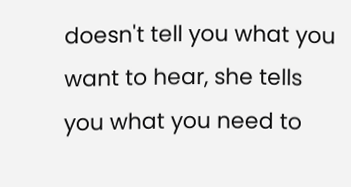doesn't tell you what you want to hear, she tells you what you need to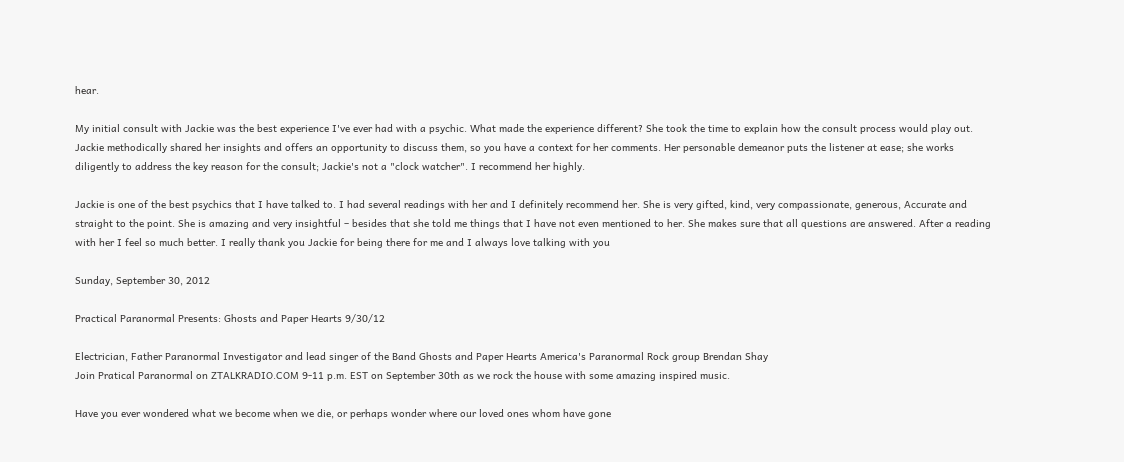hear.

My initial consult with Jackie was the best experience I've ever had with a psychic. What made the experience different? She took the time to explain how the consult process would play out. Jackie methodically shared her insights and offers an opportunity to discuss them, so you have a context for her comments. Her personable demeanor puts the listener at ease; she works diligently to address the key reason for the consult; Jackie's not a "clock watcher". I recommend her highly.

Jackie is one of the best psychics that I have talked to. I had several readings with her and I definitely recommend her. She is very gifted, kind, very compassionate, generous, Accurate and straight to the point. She is amazing and very insightful – besides that she told me things that I have not even mentioned to her. She makes sure that all questions are answered. After a reading with her I feel so much better. I really thank you Jackie for being there for me and I always love talking with you

Sunday, September 30, 2012

Practical Paranormal Presents: Ghosts and Paper Hearts 9/30/12

Electrician, Father Paranormal Investigator and lead singer of the Band Ghosts and Paper Hearts America's Paranormal Rock group Brendan Shay
Join Pratical Paranormal on ZTALKRADIO.COM 9-11 p.m. EST on September 30th as we rock the house with some amazing inspired music.

Have you ever wondered what we become when we die, or perhaps wonder where our loved ones whom have gone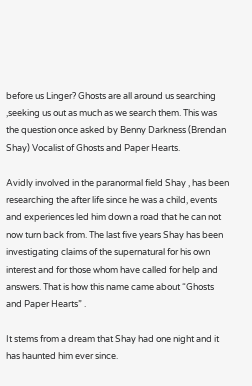before us Linger? Ghosts are all around us searching ,seeking us out as much as we search them. This was the question once asked by Benny Darkness (Brendan Shay) Vocalist of Ghosts and Paper Hearts.

Avidly involved in the paranormal field Shay , has been researching the after life since he was a child, events and experiences led him down a road that he can not now turn back from. The last five years Shay has been investigating claims of the supernatural for his own interest and for those whom have called for help and answers. That is how this name came about “Ghosts and Paper Hearts” .

It stems from a dream that Shay had one night and it has haunted him ever since.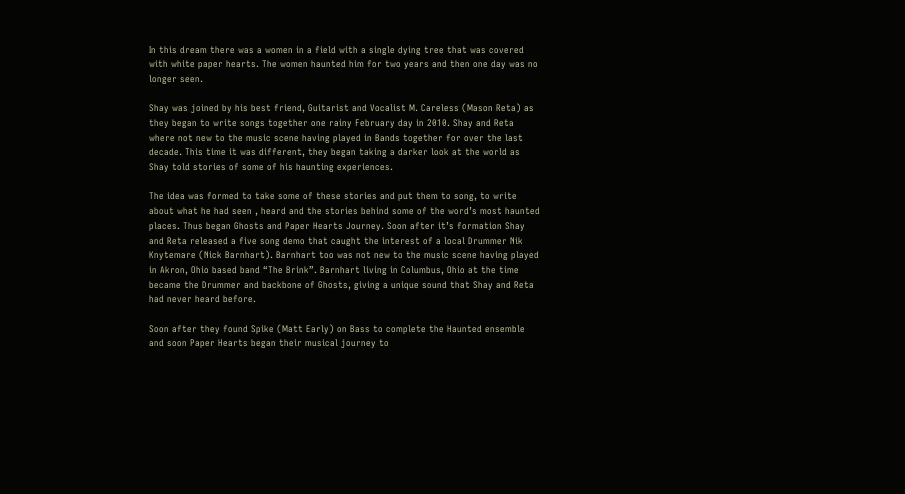In this dream there was a women in a field with a single dying tree that was covered with white paper hearts. The women haunted him for two years and then one day was no longer seen.

Shay was joined by his best friend, Guitarist and Vocalist M. Careless (Mason Reta) as they began to write songs together one rainy February day in 2010. Shay and Reta where not new to the music scene having played in Bands together for over the last decade. This time it was different, they began taking a darker look at the world as Shay told stories of some of his haunting experiences.

The idea was formed to take some of these stories and put them to song, to write about what he had seen , heard and the stories behind some of the word’s most haunted places. Thus began Ghosts and Paper Hearts Journey. Soon after it’s formation Shay and Reta released a five song demo that caught the interest of a local Drummer Nik Knytemare (Nick Barnhart). Barnhart too was not new to the music scene having played in Akron, Ohio based band “The Brink”. Barnhart living in Columbus, Ohio at the time became the Drummer and backbone of Ghosts, giving a unique sound that Shay and Reta had never heard before.

Soon after they found Spike (Matt Early) on Bass to complete the Haunted ensemble and soon Paper Hearts began their musical journey to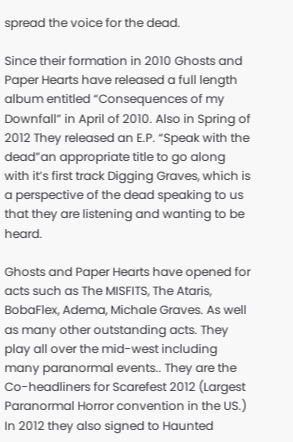spread the voice for the dead.

Since their formation in 2010 Ghosts and Paper Hearts have released a full length album entitled “Consequences of my Downfall” in April of 2010. Also in Spring of 2012 They released an E.P. “Speak with the dead”an appropriate title to go along with it’s first track Digging Graves, which is a perspective of the dead speaking to us that they are listening and wanting to be heard.

Ghosts and Paper Hearts have opened for acts such as The MISFITS, The Ataris, BobaFlex, Adema, Michale Graves. As well as many other outstanding acts. They play all over the mid-west including many paranormal events.. They are the Co-headliners for Scarefest 2012 (Largest Paranormal Horror convention in the US.) In 2012 they also signed to Haunted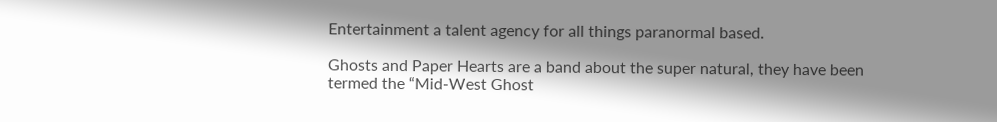Entertainment a talent agency for all things paranormal based.

Ghosts and Paper Hearts are a band about the super natural, they have been termed the “Mid-West Ghost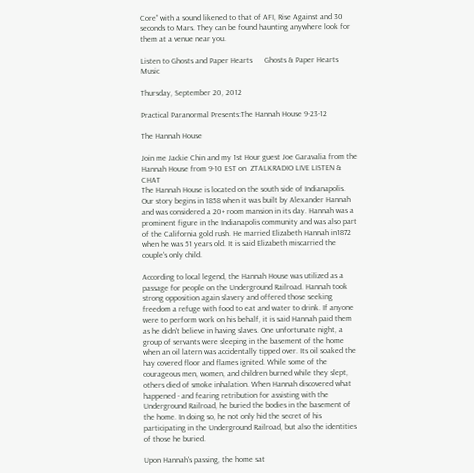Core” with a sound likened to that of AFI, Rise Against and 30 seconds to Mars. They can be found haunting anywhere look for them at a venue near you.

Listen to Ghosts and Paper Hearts      Ghosts & Paper Hearts Music

Thursday, September 20, 2012

Practical Paranormal Presents:The Hannah House 9-23-12

The Hannah House

Join me Jackie Chin and my 1st Hour guest Joe Garavalia from the Hannah House from 9-10 EST on  ZTALKRADIO LIVE LISTEN & CHAT
The Hannah House is located on the south side of Indianapolis. Our story begins in 1858 when it was built by Alexander Hannah and was considered a 20+ room mansion in its day. Hannah was a prominent figure in the Indianapolis community and was also part of the California gold rush. He married Elizabeth Hannah in1872 when he was 51 years old. It is said Elizabeth miscarried the couple's only child.

According to local legend, the Hannah House was utilized as a passage for people on the Underground Railroad. Hannah took strong opposition again slavery and offered those seeking freedom a refuge with food to eat and water to drink. If anyone were to perform work on his behalf, it is said Hannah paid them as he didn't believe in having slaves. One unfortunate night, a group of servants were sleeping in the basement of the home when an oil latern was accidentally tipped over. Its oil soaked the hay covered floor and flames ignited. While some of the courageous men, women, and children burned while they slept, others died of smoke inhalation. When Hannah discovered what happened - and fearing retribution for assisting with the Underground Railroad, he buried the bodies in the basement of the home. In doing so, he not only hid the secret of his participating in the Underground Railroad, but also the identities of those he buried.

Upon Hannah's passing, the home sat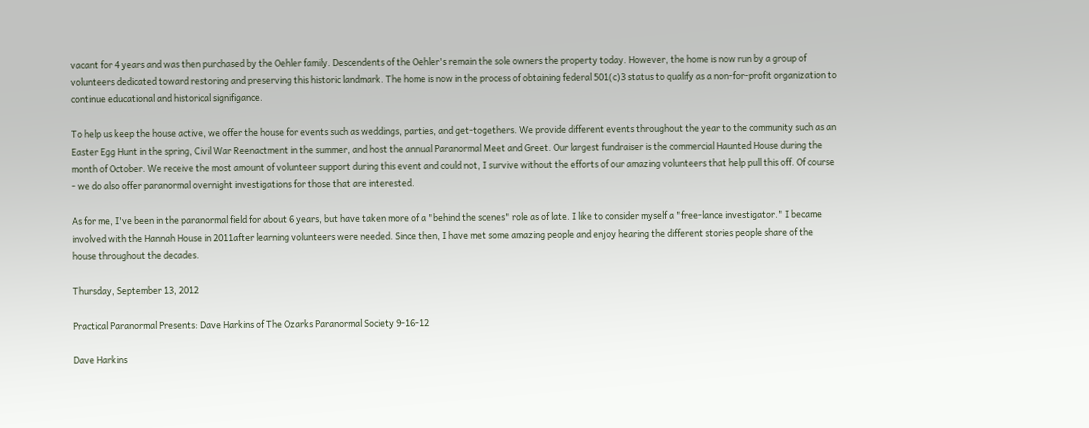vacant for 4 years and was then purchased by the Oehler family. Descendents of the Oehler's remain the sole owners the property today. However, the home is now run by a group of volunteers dedicated toward restoring and preserving this historic landmark. The home is now in the process of obtaining federal 501(c)3 status to qualify as a non-for-profit organization to continue educational and historical signifigance.

To help us keep the house active, we offer the house for events such as weddings, parties, and get-togethers. We provide different events throughout the year to the community such as an Easter Egg Hunt in the spring, Civil War Reenactment in the summer, and host the annual Paranormal Meet and Greet. Our largest fundraiser is the commercial Haunted House during the month of October. We receive the most amount of volunteer support during this event and could not, I survive without the efforts of our amazing volunteers that help pull this off. Of course - we do also offer paranormal overnight investigations for those that are interested.

As for me, I've been in the paranormal field for about 6 years, but have taken more of a "behind the scenes" role as of late. I like to consider myself a "free-lance investigator." I became involved with the Hannah House in 2011after learning volunteers were needed. Since then, I have met some amazing people and enjoy hearing the different stories people share of the house throughout the decades.

Thursday, September 13, 2012

Practical Paranormal Presents: Dave Harkins of The Ozarks Paranormal Society 9-16-12

Dave Harkins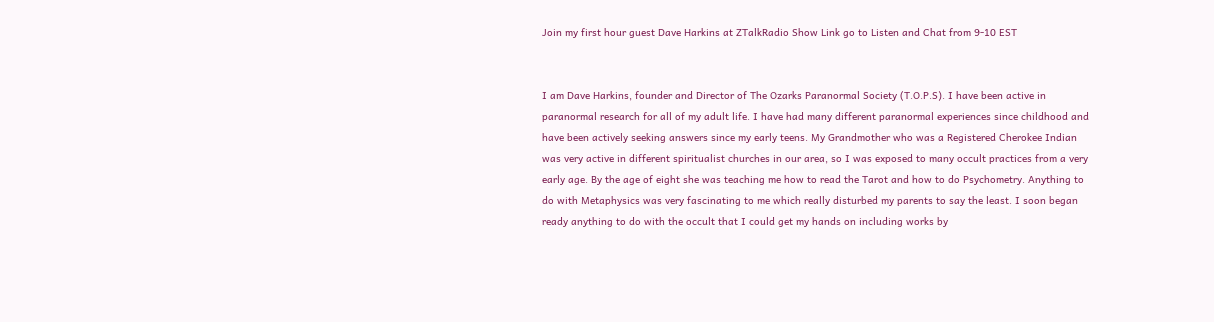Join my first hour guest Dave Harkins at ZTalkRadio Show Link go to Listen and Chat from 9-10 EST


I am Dave Harkins, founder and Director of The Ozarks Paranormal Society (T.O.P.S). I have been active in paranormal research for all of my adult life. I have had many different paranormal experiences since childhood and have been actively seeking answers since my early teens. My Grandmother who was a Registered Cherokee Indian was very active in different spiritualist churches in our area, so I was exposed to many occult practices from a very early age. By the age of eight she was teaching me how to read the Tarot and how to do Psychometry. Anything to do with Metaphysics was very fascinating to me which really disturbed my parents to say the least. I soon began ready anything to do with the occult that I could get my hands on including works by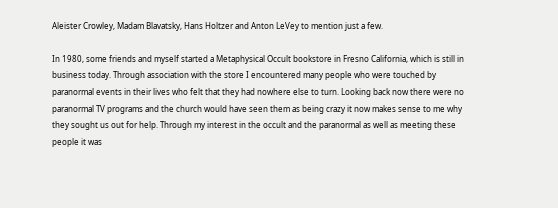Aleister Crowley, Madam Blavatsky, Hans Holtzer and Anton LeVey to mention just a few.

In 1980, some friends and myself started a Metaphysical Occult bookstore in Fresno California, which is still in business today. Through association with the store I encountered many people who were touched by paranormal events in their lives who felt that they had nowhere else to turn. Looking back now there were no paranormal TV programs and the church would have seen them as being crazy it now makes sense to me why they sought us out for help. Through my interest in the occult and the paranormal as well as meeting these people it was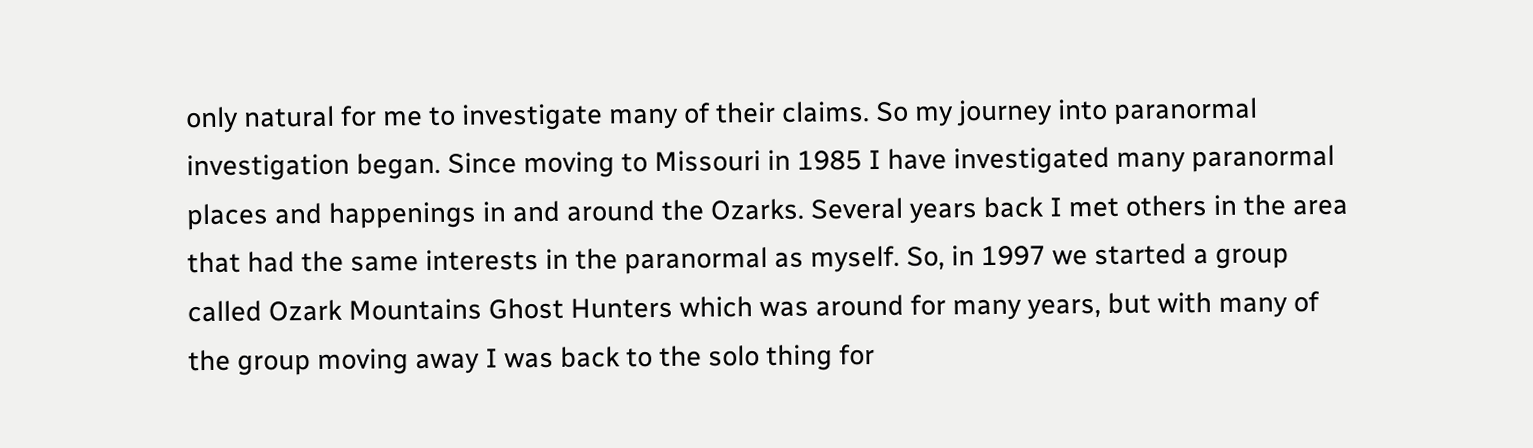only natural for me to investigate many of their claims. So my journey into paranormal investigation began. Since moving to Missouri in 1985 I have investigated many paranormal places and happenings in and around the Ozarks. Several years back I met others in the area that had the same interests in the paranormal as myself. So, in 1997 we started a group called Ozark Mountains Ghost Hunters which was around for many years, but with many of the group moving away I was back to the solo thing for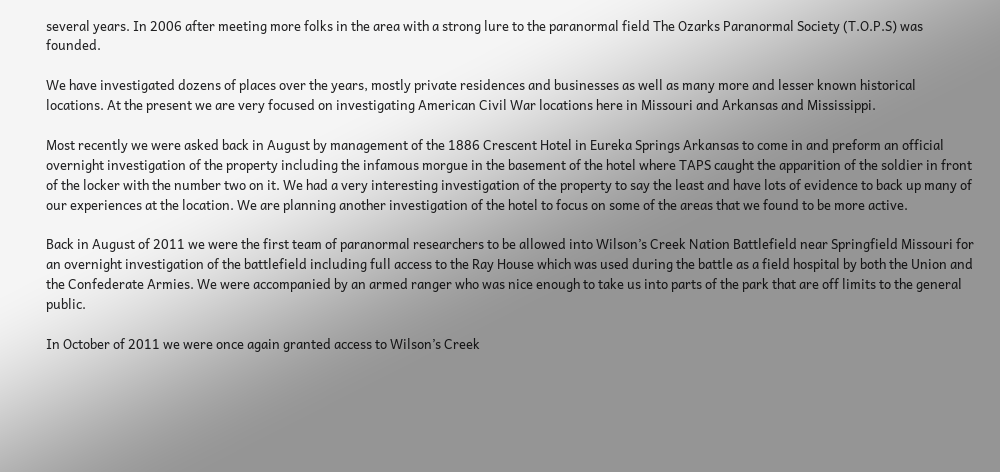several years. In 2006 after meeting more folks in the area with a strong lure to the paranormal field The Ozarks Paranormal Society (T.O.P.S) was founded.

We have investigated dozens of places over the years, mostly private residences and businesses as well as many more and lesser known historical locations. At the present we are very focused on investigating American Civil War locations here in Missouri and Arkansas and Mississippi.

Most recently we were asked back in August by management of the 1886 Crescent Hotel in Eureka Springs Arkansas to come in and preform an official overnight investigation of the property including the infamous morgue in the basement of the hotel where TAPS caught the apparition of the soldier in front of the locker with the number two on it. We had a very interesting investigation of the property to say the least and have lots of evidence to back up many of our experiences at the location. We are planning another investigation of the hotel to focus on some of the areas that we found to be more active.

Back in August of 2011 we were the first team of paranormal researchers to be allowed into Wilson’s Creek Nation Battlefield near Springfield Missouri for an overnight investigation of the battlefield including full access to the Ray House which was used during the battle as a field hospital by both the Union and the Confederate Armies. We were accompanied by an armed ranger who was nice enough to take us into parts of the park that are off limits to the general public.

In October of 2011 we were once again granted access to Wilson’s Creek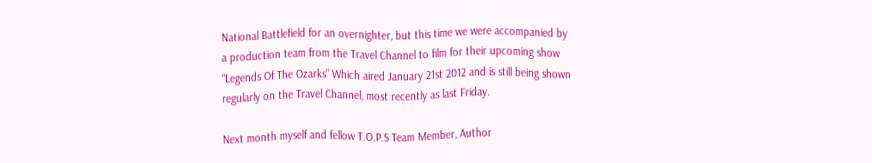National Battlefield for an overnighter, but this time we were accompanied by a production team from the Travel Channel to film for their upcoming show “Legends Of The Ozarks” Which aired January 21st 2012 and is still being shown regularly on the Travel Channel, most recently as last Friday.

Next month myself and fellow T.O.P.S Team Member, Author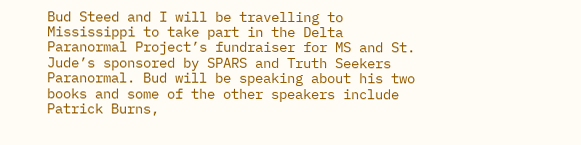Bud Steed and I will be travelling to Mississippi to take part in the Delta Paranormal Project’s fundraiser for MS and St. Jude’s sponsored by SPARS and Truth Seekers Paranormal. Bud will be speaking about his two books and some of the other speakers include Patrick Burns,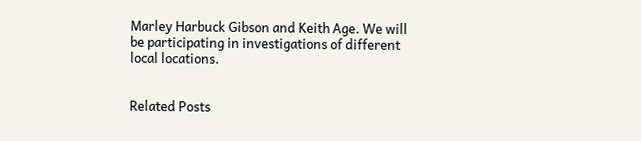Marley Harbuck Gibson and Keith Age. We will be participating in investigations of different local locations.


Related Posts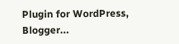Plugin for WordPress, Blogger...